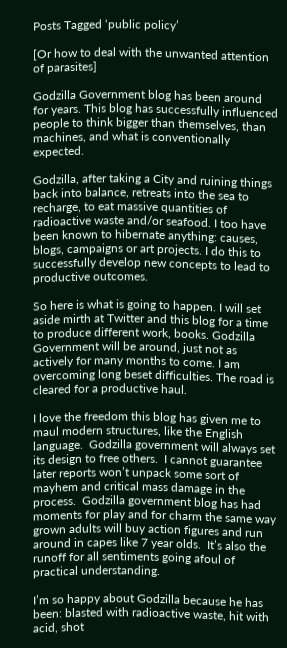Posts Tagged ‘public policy’

[Or how to deal with the unwanted attention of parasites]

Godzilla Government blog has been around for years. This blog has successfully influenced people to think bigger than themselves, than machines, and what is conventionally expected.

Godzilla, after taking a City and ruining things back into balance, retreats into the sea to recharge, to eat massive quantities of radioactive waste and/or seafood. I too have been known to hibernate anything: causes, blogs, campaigns or art projects. I do this to successfully develop new concepts to lead to productive outcomes.

So here is what is going to happen. I will set aside mirth at Twitter and this blog for a time to produce different work, books. Godzilla Government will be around, just not as actively for many months to come. I am overcoming long beset difficulties. The road is cleared for a productive haul.

I love the freedom this blog has given me to maul modern structures, like the English language.  Godzilla government will always set its design to free others.  I cannot guarantee later reports won’t unpack some sort of mayhem and critical mass damage in the process.  Godzilla government blog has had moments for play and for charm the same way grown adults will buy action figures and run around in capes like 7 year olds.  It’s also the runoff for all sentiments going afoul of practical understanding.

I’m so happy about Godzilla because he has been: blasted with radioactive waste, hit with acid, shot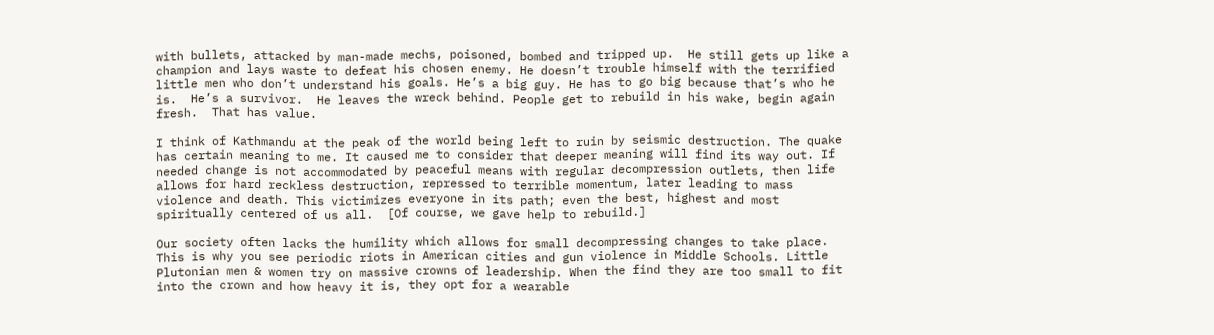with bullets, attacked by man-made mechs, poisoned, bombed and tripped up.  He still gets up like a champion and lays waste to defeat his chosen enemy. He doesn’t trouble himself with the terrified little men who don’t understand his goals. He’s a big guy. He has to go big because that’s who he is.  He’s a survivor.  He leaves the wreck behind. People get to rebuild in his wake, begin again fresh.  That has value.

I think of Kathmandu at the peak of the world being left to ruin by seismic destruction. The quake has certain meaning to me. It caused me to consider that deeper meaning will find its way out. If needed change is not accommodated by peaceful means with regular decompression outlets, then life allows for hard reckless destruction, repressed to terrible momentum, later leading to mass violence and death. This victimizes everyone in its path; even the best, highest and most spiritually centered of us all.  [Of course, we gave help to rebuild.]

Our society often lacks the humility which allows for small decompressing changes to take place. This is why you see periodic riots in American cities and gun violence in Middle Schools. Little Plutonian men & women try on massive crowns of leadership. When the find they are too small to fit into the crown and how heavy it is, they opt for a wearable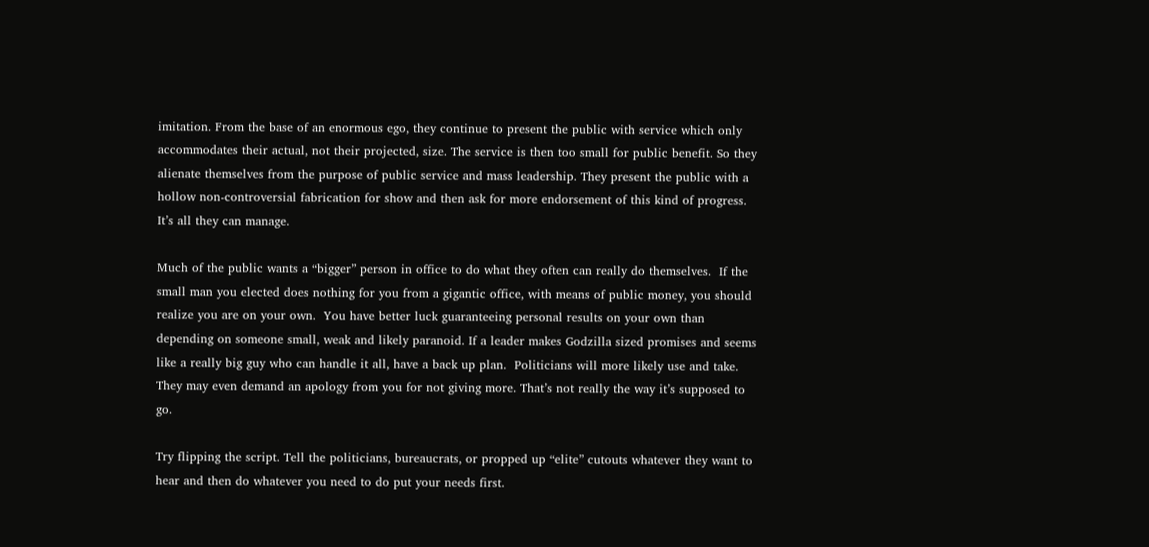imitation. From the base of an enormous ego, they continue to present the public with service which only accommodates their actual, not their projected, size. The service is then too small for public benefit. So they alienate themselves from the purpose of public service and mass leadership. They present the public with a hollow non-controversial fabrication for show and then ask for more endorsement of this kind of progress.  It’s all they can manage.

Much of the public wants a “bigger” person in office to do what they often can really do themselves.  If the small man you elected does nothing for you from a gigantic office, with means of public money, you should realize you are on your own.  You have better luck guaranteeing personal results on your own than depending on someone small, weak and likely paranoid. If a leader makes Godzilla sized promises and seems like a really big guy who can handle it all, have a back up plan.  Politicians will more likely use and take. They may even demand an apology from you for not giving more. That’s not really the way it’s supposed to go.

Try flipping the script. Tell the politicians, bureaucrats, or propped up “elite” cutouts whatever they want to hear and then do whatever you need to do put your needs first.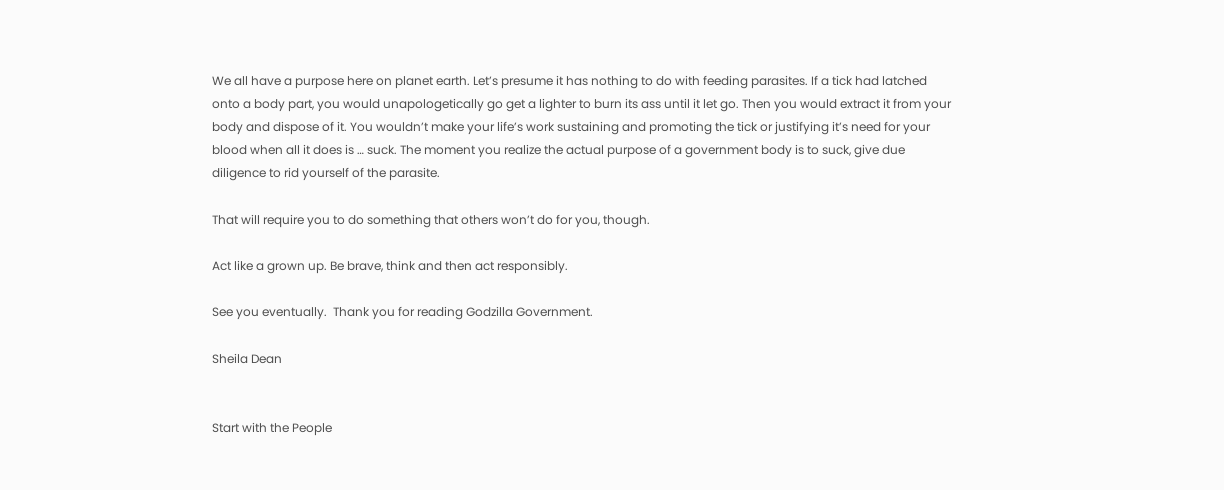We all have a purpose here on planet earth. Let’s presume it has nothing to do with feeding parasites. If a tick had latched onto a body part, you would unapologetically go get a lighter to burn its ass until it let go. Then you would extract it from your body and dispose of it. You wouldn’t make your life’s work sustaining and promoting the tick or justifying it’s need for your blood when all it does is … suck. The moment you realize the actual purpose of a government body is to suck, give due diligence to rid yourself of the parasite.

That will require you to do something that others won’t do for you, though.

Act like a grown up. Be brave, think and then act responsibly.

See you eventually.  Thank you for reading Godzilla Government.

Sheila Dean


Start with the People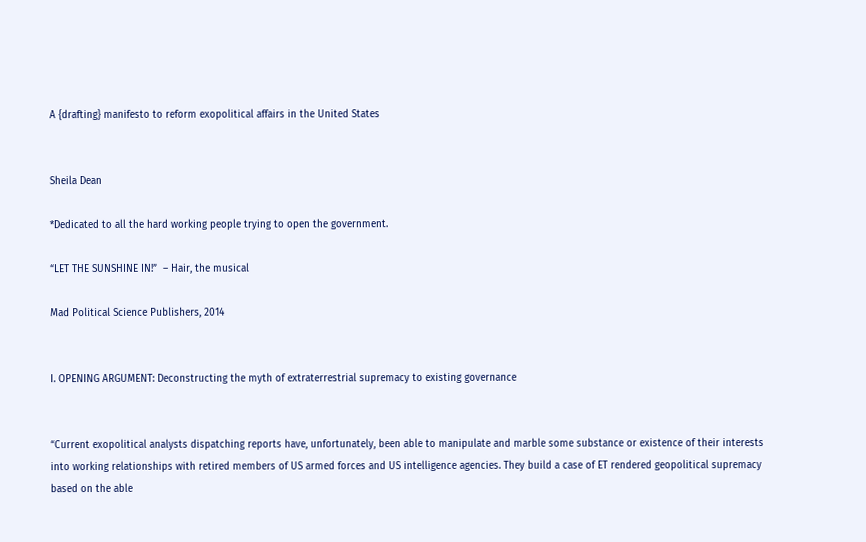A {drafting} manifesto to reform exopolitical affairs in the United States


Sheila Dean

*Dedicated to all the hard working people trying to open the government.

“LET THE SUNSHINE IN!”  – Hair, the musical

Mad Political Science Publishers, 2014


I. OPENING ARGUMENT: Deconstructing the myth of extraterrestrial supremacy to existing governance


“Current exopolitical analysts dispatching reports have, unfortunately, been able to manipulate and marble some substance or existence of their interests into working relationships with retired members of US armed forces and US intelligence agencies. They build a case of ET rendered geopolitical supremacy based on the able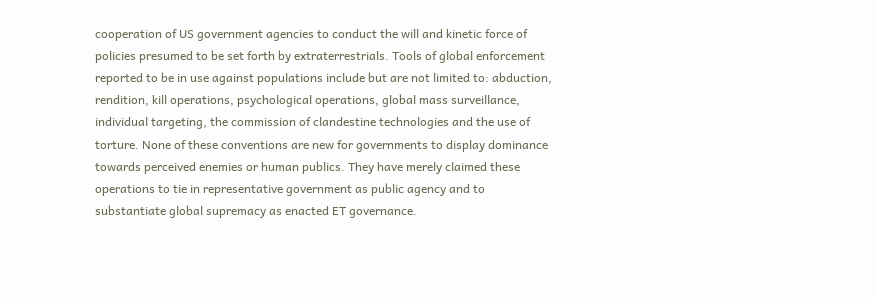cooperation of US government agencies to conduct the will and kinetic force of policies presumed to be set forth by extraterrestrials. Tools of global enforcement reported to be in use against populations include but are not limited to: abduction, rendition, kill operations, psychological operations, global mass surveillance, individual targeting, the commission of clandestine technologies and the use of torture. None of these conventions are new for governments to display dominance towards perceived enemies or human publics. They have merely claimed these operations to tie in representative government as public agency and to substantiate global supremacy as enacted ET governance.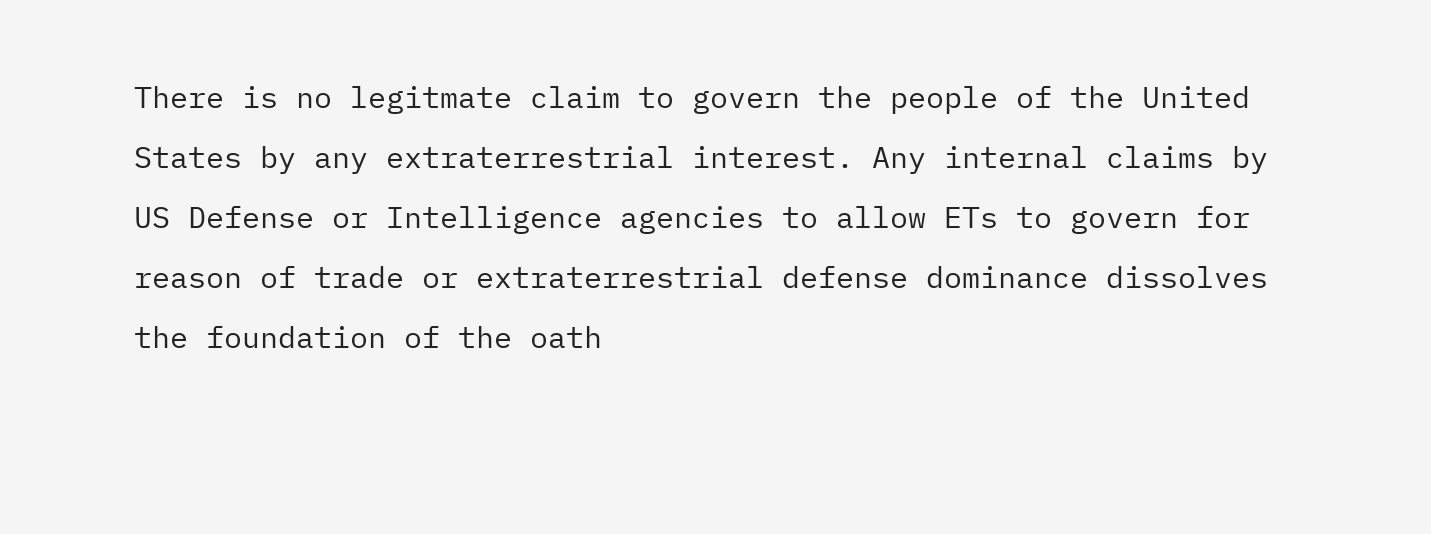There is no legitmate claim to govern the people of the United States by any extraterrestrial interest. Any internal claims by US Defense or Intelligence agencies to allow ETs to govern for reason of trade or extraterrestrial defense dominance dissolves the foundation of the oath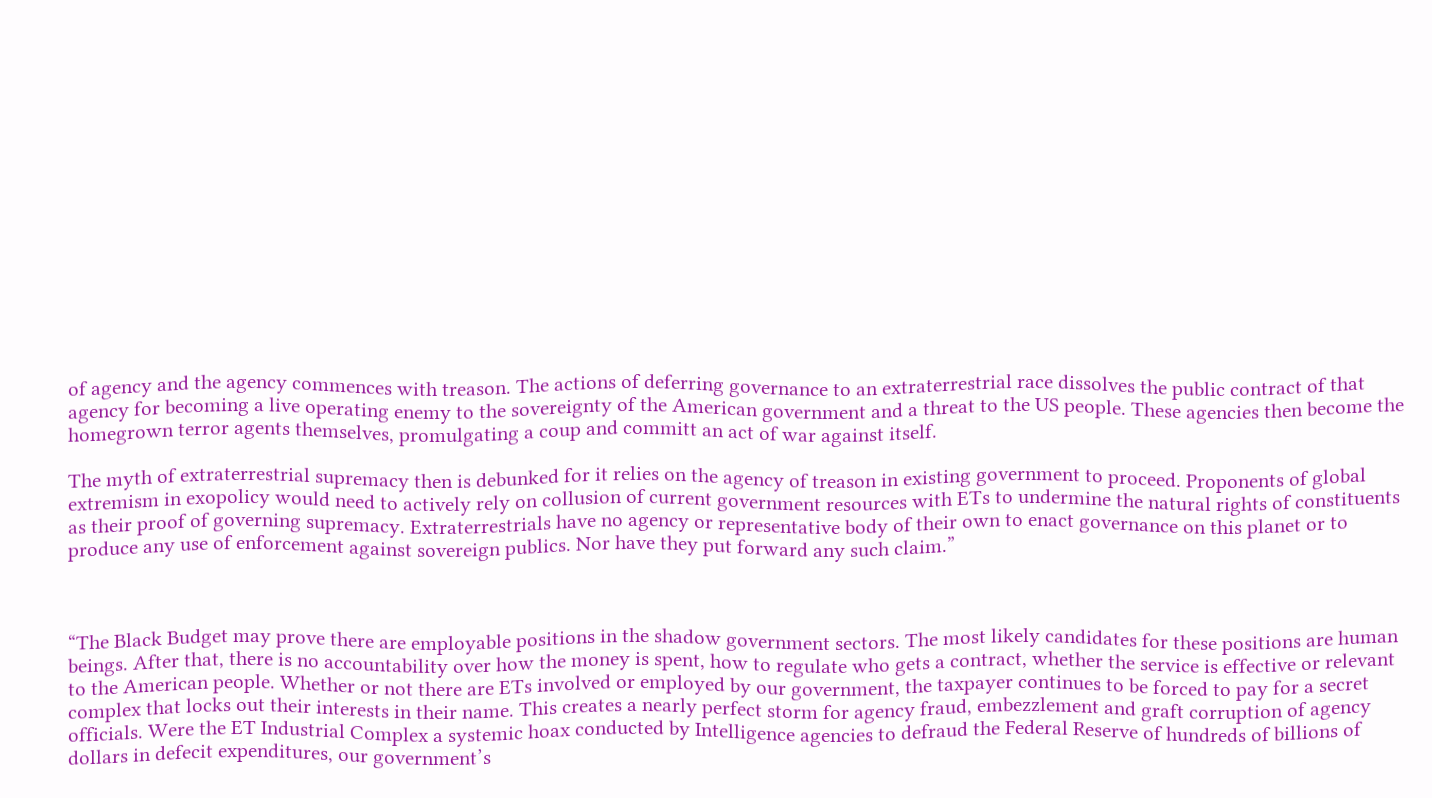of agency and the agency commences with treason. The actions of deferring governance to an extraterrestrial race dissolves the public contract of that agency for becoming a live operating enemy to the sovereignty of the American government and a threat to the US people. These agencies then become the homegrown terror agents themselves, promulgating a coup and committ an act of war against itself.

The myth of extraterrestrial supremacy then is debunked for it relies on the agency of treason in existing government to proceed. Proponents of global extremism in exopolicy would need to actively rely on collusion of current government resources with ETs to undermine the natural rights of constituents as their proof of governing supremacy. Extraterrestrials have no agency or representative body of their own to enact governance on this planet or to produce any use of enforcement against sovereign publics. Nor have they put forward any such claim.”



“The Black Budget may prove there are employable positions in the shadow government sectors. The most likely candidates for these positions are human beings. After that, there is no accountability over how the money is spent, how to regulate who gets a contract, whether the service is effective or relevant to the American people. Whether or not there are ETs involved or employed by our government, the taxpayer continues to be forced to pay for a secret complex that locks out their interests in their name. This creates a nearly perfect storm for agency fraud, embezzlement and graft corruption of agency officials. Were the ET Industrial Complex a systemic hoax conducted by Intelligence agencies to defraud the Federal Reserve of hundreds of billions of dollars in defecit expenditures, our government’s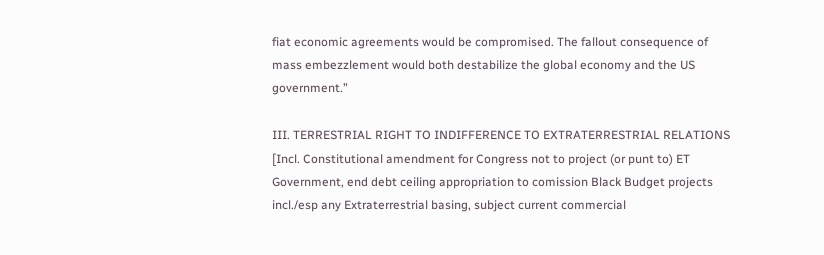fiat economic agreements would be compromised. The fallout consequence of mass embezzlement would both destabilize the global economy and the US government.”

III. TERRESTRIAL RIGHT TO INDIFFERENCE TO EXTRATERRESTRIAL RELATIONS [Incl. Constitutional amendment for Congress not to project (or punt to) ET Government, end debt ceiling appropriation to comission Black Budget projects incl./esp any Extraterrestrial basing, subject current commercial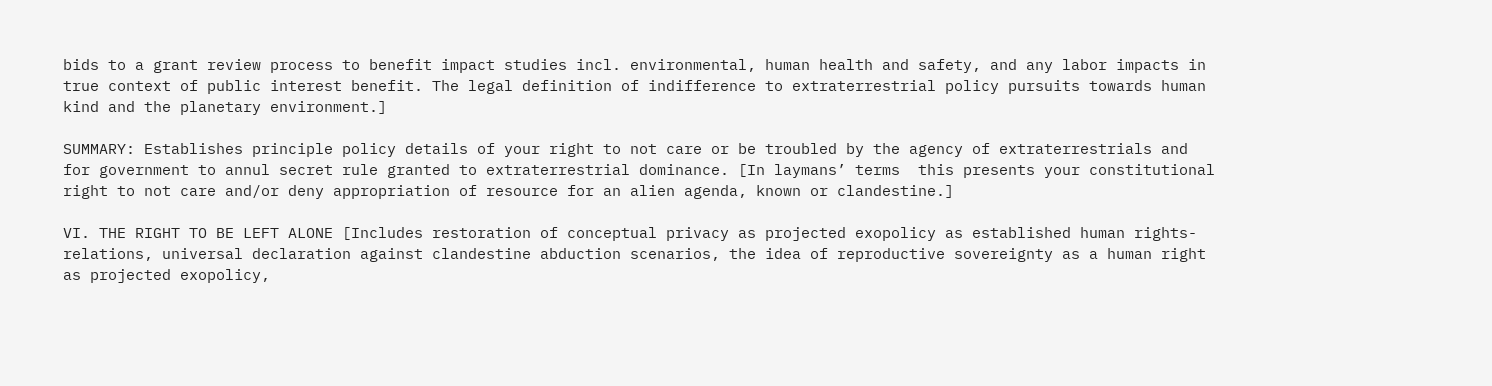bids to a grant review process to benefit impact studies incl. environmental, human health and safety, and any labor impacts in true context of public interest benefit. The legal definition of indifference to extraterrestrial policy pursuits towards human kind and the planetary environment.]

SUMMARY: Establishes principle policy details of your right to not care or be troubled by the agency of extraterrestrials and for government to annul secret rule granted to extraterrestrial dominance. [In laymans’ terms  this presents your constitutional right to not care and/or deny appropriation of resource for an alien agenda, known or clandestine.]

VI. THE RIGHT TO BE LEFT ALONE [Includes restoration of conceptual privacy as projected exopolicy as established human rights-relations, universal declaration against clandestine abduction scenarios, the idea of reproductive sovereignty as a human right as projected exopolicy,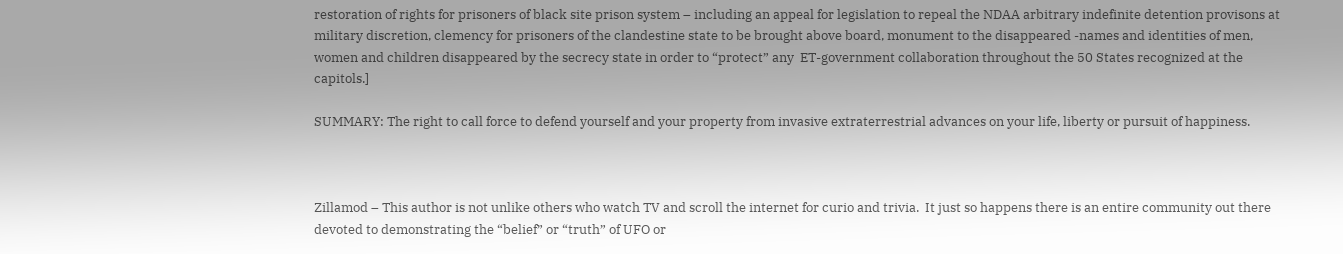restoration of rights for prisoners of black site prison system – including an appeal for legislation to repeal the NDAA arbitrary indefinite detention provisons at military discretion, clemency for prisoners of the clandestine state to be brought above board, monument to the disappeared -names and identities of men, women and children disappeared by the secrecy state in order to “protect” any  ET-government collaboration throughout the 50 States recognized at the capitols.]

SUMMARY: The right to call force to defend yourself and your property from invasive extraterrestrial advances on your life, liberty or pursuit of happiness.



Zillamod – This author is not unlike others who watch TV and scroll the internet for curio and trivia.  It just so happens there is an entire community out there devoted to demonstrating the “belief” or “truth” of UFO or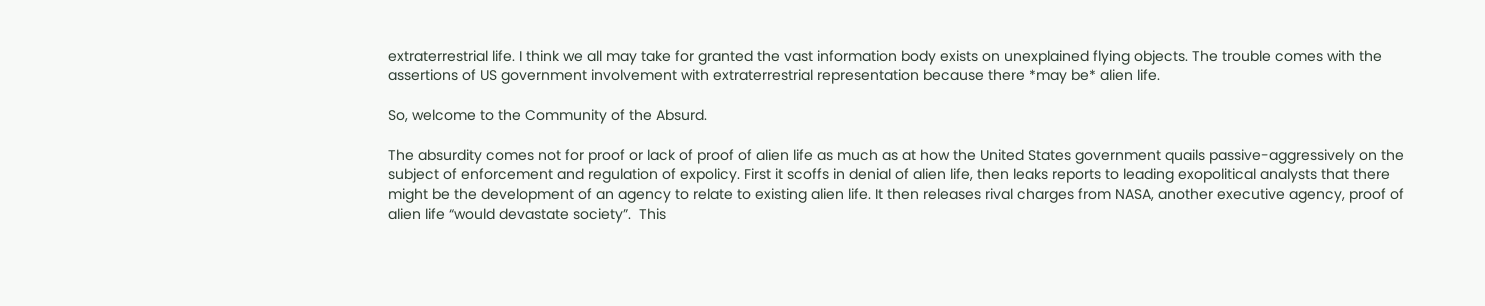extraterrestrial life. I think we all may take for granted the vast information body exists on unexplained flying objects. The trouble comes with the assertions of US government involvement with extraterrestrial representation because there *may be* alien life.

So, welcome to the Community of the Absurd.

The absurdity comes not for proof or lack of proof of alien life as much as at how the United States government quails passive-aggressively on the subject of enforcement and regulation of expolicy. First it scoffs in denial of alien life, then leaks reports to leading exopolitical analysts that there might be the development of an agency to relate to existing alien life. It then releases rival charges from NASA, another executive agency, proof of alien life “would devastate society”.  This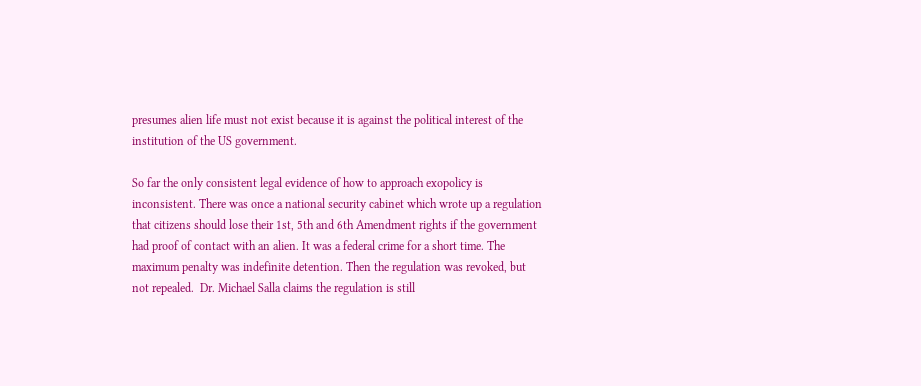presumes alien life must not exist because it is against the political interest of the institution of the US government.

So far the only consistent legal evidence of how to approach exopolicy is inconsistent. There was once a national security cabinet which wrote up a regulation that citizens should lose their 1st, 5th and 6th Amendment rights if the government had proof of contact with an alien. It was a federal crime for a short time. The maximum penalty was indefinite detention. Then the regulation was revoked, but not repealed.  Dr. Michael Salla claims the regulation is still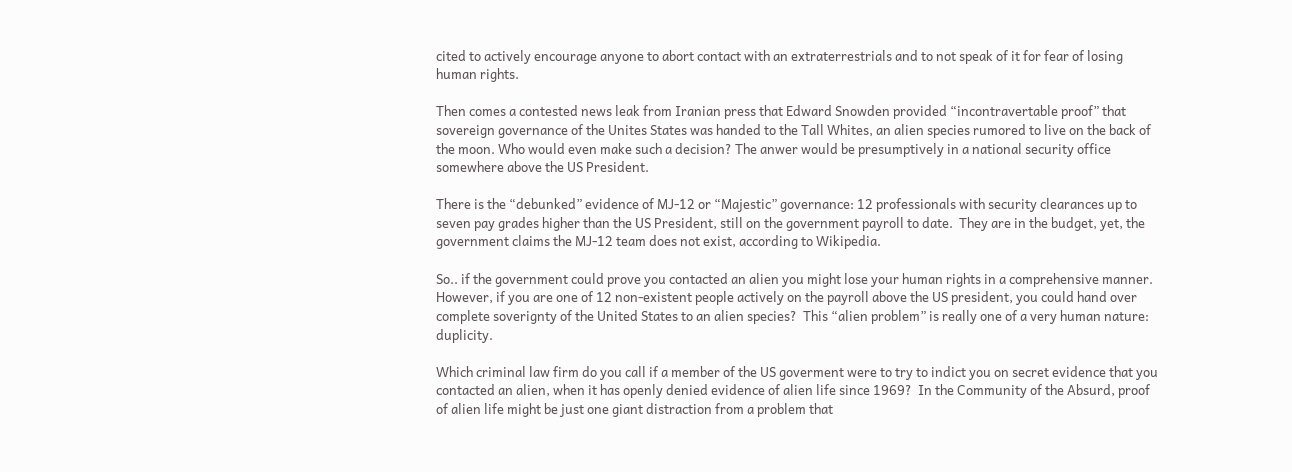cited to actively encourage anyone to abort contact with an extraterrestrials and to not speak of it for fear of losing human rights.

Then comes a contested news leak from Iranian press that Edward Snowden provided “incontravertable proof” that sovereign governance of the Unites States was handed to the Tall Whites, an alien species rumored to live on the back of the moon. Who would even make such a decision? The anwer would be presumptively in a national security office somewhere above the US President.

There is the “debunked” evidence of MJ-12 or “Majestic” governance: 12 professionals with security clearances up to seven pay grades higher than the US President, still on the government payroll to date.  They are in the budget, yet, the government claims the MJ-12 team does not exist, according to Wikipedia.

So.. if the government could prove you contacted an alien you might lose your human rights in a comprehensive manner. However, if you are one of 12 non-existent people actively on the payroll above the US president, you could hand over complete soverignty of the United States to an alien species?  This “alien problem” is really one of a very human nature: duplicity.

Which criminal law firm do you call if a member of the US goverment were to try to indict you on secret evidence that you contacted an alien, when it has openly denied evidence of alien life since 1969?  In the Community of the Absurd, proof of alien life might be just one giant distraction from a problem that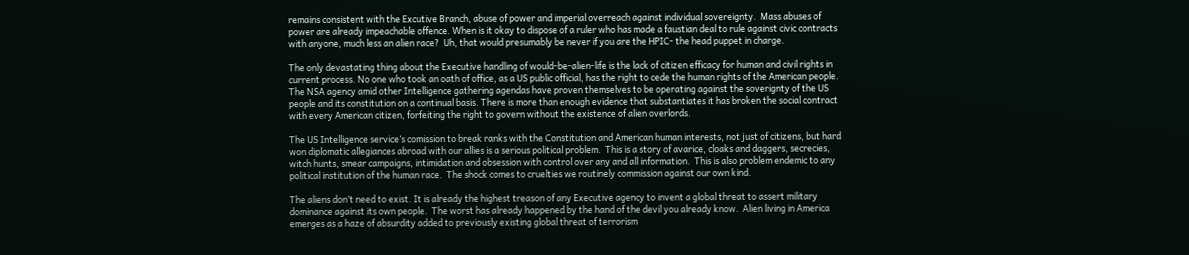remains consistent with the Excutive Branch, abuse of power and imperial overreach against individual sovereignty.  Mass abuses of power are already impeachable offence. When is it okay to dispose of a ruler who has made a faustian deal to rule against civic contracts with anyone, much less an alien race?  Uh, that would presumably be never if you are the HPIC- the head puppet in charge.

The only devastating thing about the Executive handling of would-be-alien-life is the lack of citizen efficacy for human and civil rights in current process. No one who took an oath of office, as a US public official, has the right to cede the human rights of the American people. The NSA agency amid other Intelligence gathering agendas have proven themselves to be operating against the soverignty of the US people and its constitution on a continual basis. There is more than enough evidence that substantiates it has broken the social contract with every American citizen, forfeiting the right to govern without the existence of alien overlords.

The US Intelligence service’s comission to break ranks with the Constitution and American human interests, not just of citizens, but hard won diplomatic allegiances abroad with our allies is a serious political problem.  This is a story of avarice, cloaks and daggers, secrecies, witch hunts, smear campaigns, intimidation and obsession with control over any and all information.  This is also problem endemic to any political institution of the human race.  The shock comes to cruelties we routinely commission against our own kind.

The aliens don’t need to exist. It is already the highest treason of any Executive agency to invent a global threat to assert military dominance against its own people.  The worst has already happened by the hand of the devil you already know.  Alien living in America emerges as a haze of absurdity added to previously existing global threat of terrorism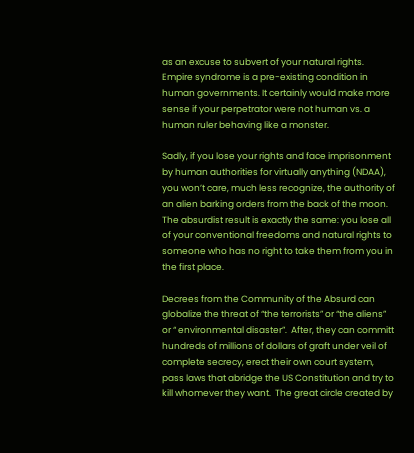as an excuse to subvert of your natural rights. Empire syndrome is a pre-existing condition in human governments. It certainly would make more sense if your perpetrator were not human vs. a human ruler behaving like a monster.

Sadly, if you lose your rights and face imprisonment by human authorities for virtually anything (NDAA), you won’t care, much less recognize, the authority of an alien barking orders from the back of the moon. The absurdist result is exactly the same: you lose all of your conventional freedoms and natural rights to someone who has no right to take them from you in the first place.

Decrees from the Community of the Absurd can globalize the threat of “the terrorists” or “the aliens” or “ environmental disaster”.  After, they can committ hundreds of millions of dollars of graft under veil of complete secrecy, erect their own court system, pass laws that abridge the US Constitution and try to kill whomever they want.  The great circle created by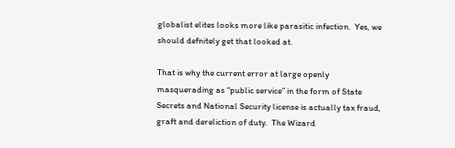globalist elites looks more like parasitic infection.  Yes, we should defnitely get that looked at.

That is why the current error at large openly masquerading as “public service” in the form of State Secrets and National Security license is actually tax fraud, graft and dereliction of duty.  The Wizard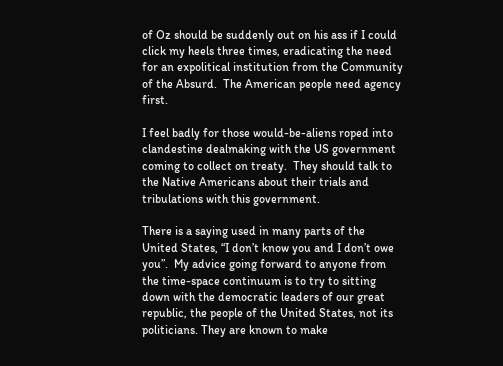of Oz should be suddenly out on his ass if I could click my heels three times, eradicating the need for an expolitical institution from the Community of the Absurd.  The American people need agency first.

I feel badly for those would-be-aliens roped into clandestine dealmaking with the US government coming to collect on treaty.  They should talk to the Native Americans about their trials and tribulations with this government.

There is a saying used in many parts of the United States, “I don’t know you and I don’t owe you”.  My advice going forward to anyone from the time-space continuum is to try to sitting down with the democratic leaders of our great republic, the people of the United States, not its politicians. They are known to make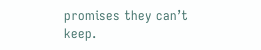promises they can’t keep.